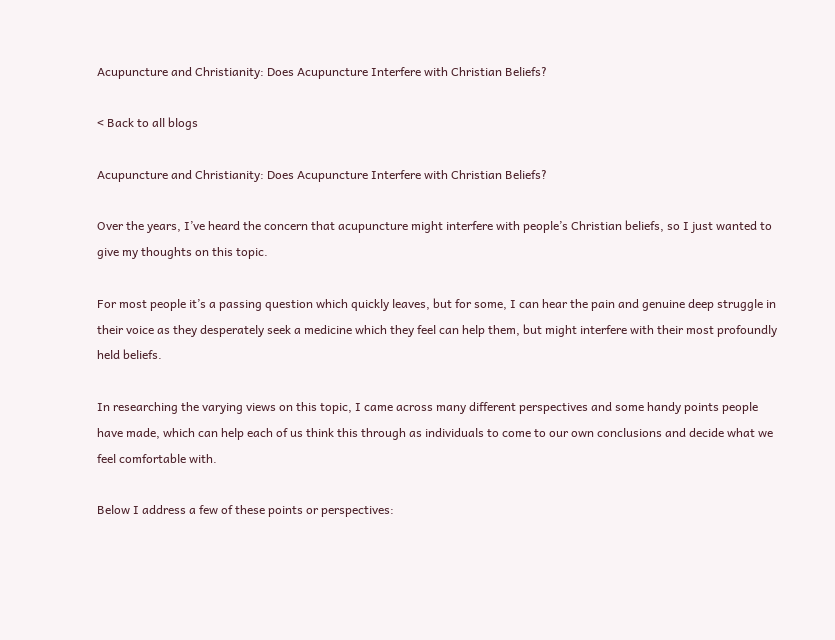Acupuncture and Christianity: Does Acupuncture Interfere with Christian Beliefs?

< Back to all blogs

Acupuncture and Christianity: Does Acupuncture Interfere with Christian Beliefs?

Over the years, I’ve heard the concern that acupuncture might interfere with people’s Christian beliefs, so I just wanted to give my thoughts on this topic.

For most people it’s a passing question which quickly leaves, but for some, I can hear the pain and genuine deep struggle in their voice as they desperately seek a medicine which they feel can help them, but might interfere with their most profoundly held beliefs.

In researching the varying views on this topic, I came across many different perspectives and some handy points people have made, which can help each of us think this through as individuals to come to our own conclusions and decide what we feel comfortable with.

Below I address a few of these points or perspectives: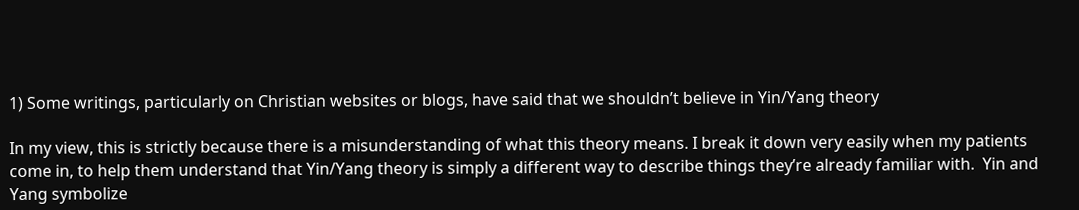1) Some writings, particularly on Christian websites or blogs, have said that we shouldn’t believe in Yin/Yang theory

In my view, this is strictly because there is a misunderstanding of what this theory means. I break it down very easily when my patients come in, to help them understand that Yin/Yang theory is simply a different way to describe things they’re already familiar with.  Yin and Yang symbolize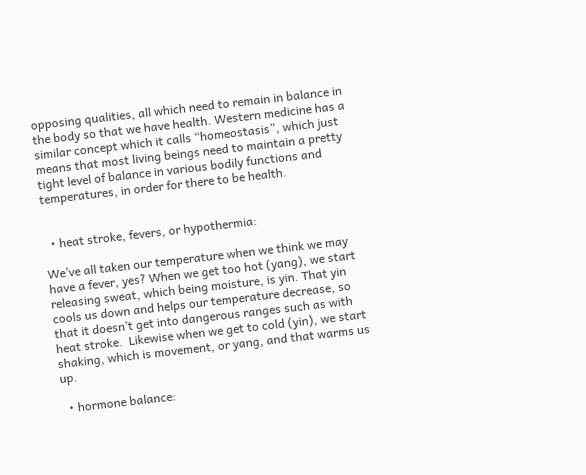opposing qualities, all which need to remain in balance in the body so that we have health. Western medicine has a similar concept which it calls “homeostasis”, which just means that most living beings need to maintain a pretty tight level of balance in various bodily functions and temperatures, in order for there to be health.


  • heat stroke, fevers, or hypothermia:

We’ve all taken our temperature when we think we may have a fever, yes? When we get too hot (yang), we start releasing sweat, which being moisture, is yin. That yin cools us down and helps our temperature decrease, so that it doesn’t get into dangerous ranges such as with heat stroke.  Likewise when we get to cold (yin), we start shaking, which is movement, or yang, and that warms us up.

  • hormone balance: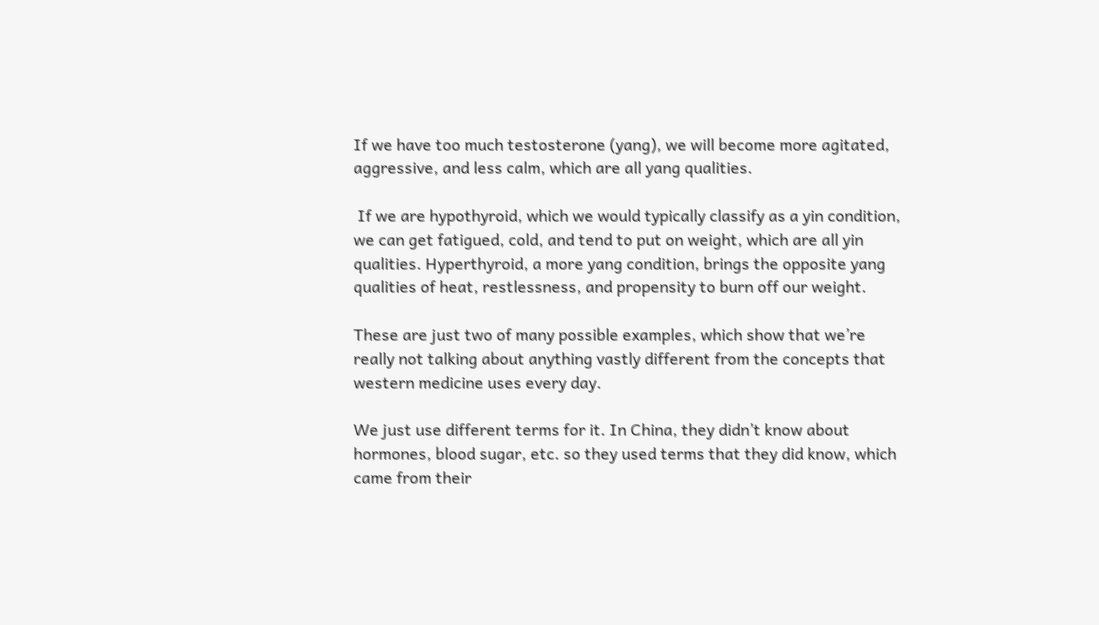If we have too much testosterone (yang), we will become more agitated, aggressive, and less calm, which are all yang qualities.

 If we are hypothyroid, which we would typically classify as a yin condition, we can get fatigued, cold, and tend to put on weight, which are all yin qualities. Hyperthyroid, a more yang condition, brings the opposite yang qualities of heat, restlessness, and propensity to burn off our weight.

These are just two of many possible examples, which show that we’re really not talking about anything vastly different from the concepts that western medicine uses every day.

We just use different terms for it. In China, they didn’t know about hormones, blood sugar, etc. so they used terms that they did know, which came from their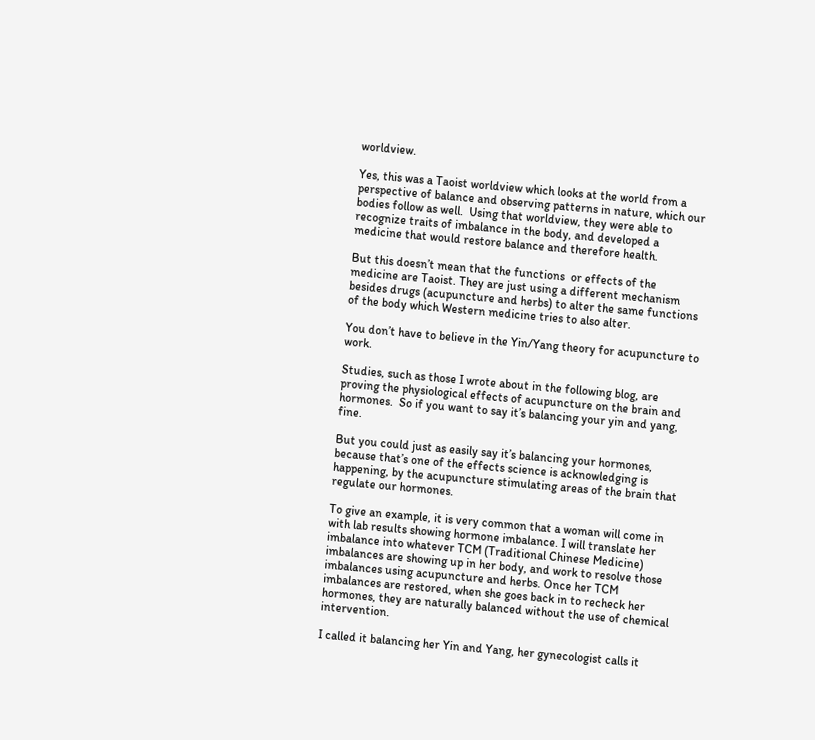worldview.

Yes, this was a Taoist worldview which looks at the world from a perspective of balance and observing patterns in nature, which our bodies follow as well.  Using that worldview, they were able to recognize traits of imbalance in the body, and developed a medicine that would restore balance and therefore health.

But this doesn’t mean that the functions  or effects of the medicine are Taoist. They are just using a different mechanism besides drugs (acupuncture and herbs) to alter the same functions of the body which Western medicine tries to also alter.

You don’t have to believe in the Yin/Yang theory for acupuncture to work.

Studies, such as those I wrote about in the following blog, are proving the physiological effects of acupuncture on the brain and hormones.  So if you want to say it’s balancing your yin and yang, fine.

But you could just as easily say it’s balancing your hormones, because that’s one of the effects science is acknowledging is happening, by the acupuncture stimulating areas of the brain that regulate our hormones.

To give an example, it is very common that a woman will come in with lab results showing hormone imbalance. I will translate her imbalance into whatever TCM (Traditional Chinese Medicine) imbalances are showing up in her body, and work to resolve those imbalances using acupuncture and herbs. Once her TCM imbalances are restored, when she goes back in to recheck her hormones, they are naturally balanced without the use of chemical intervention.

I called it balancing her Yin and Yang, her gynecologist calls it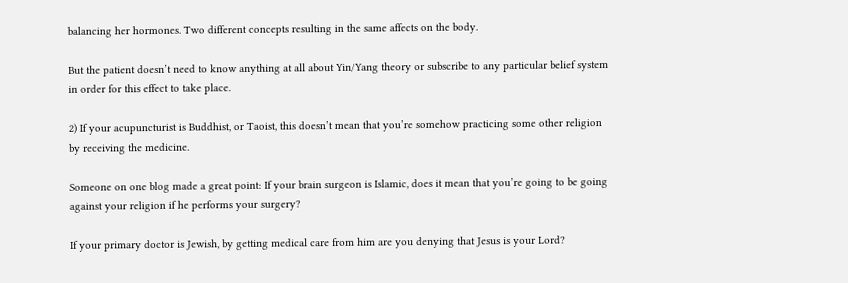balancing her hormones. Two different concepts resulting in the same affects on the body.

But the patient doesn’t need to know anything at all about Yin/Yang theory or subscribe to any particular belief system in order for this effect to take place.

2) If your acupuncturist is Buddhist, or Taoist, this doesn’t mean that you’re somehow practicing some other religion by receiving the medicine.

Someone on one blog made a great point: If your brain surgeon is Islamic, does it mean that you’re going to be going against your religion if he performs your surgery?

If your primary doctor is Jewish, by getting medical care from him are you denying that Jesus is your Lord?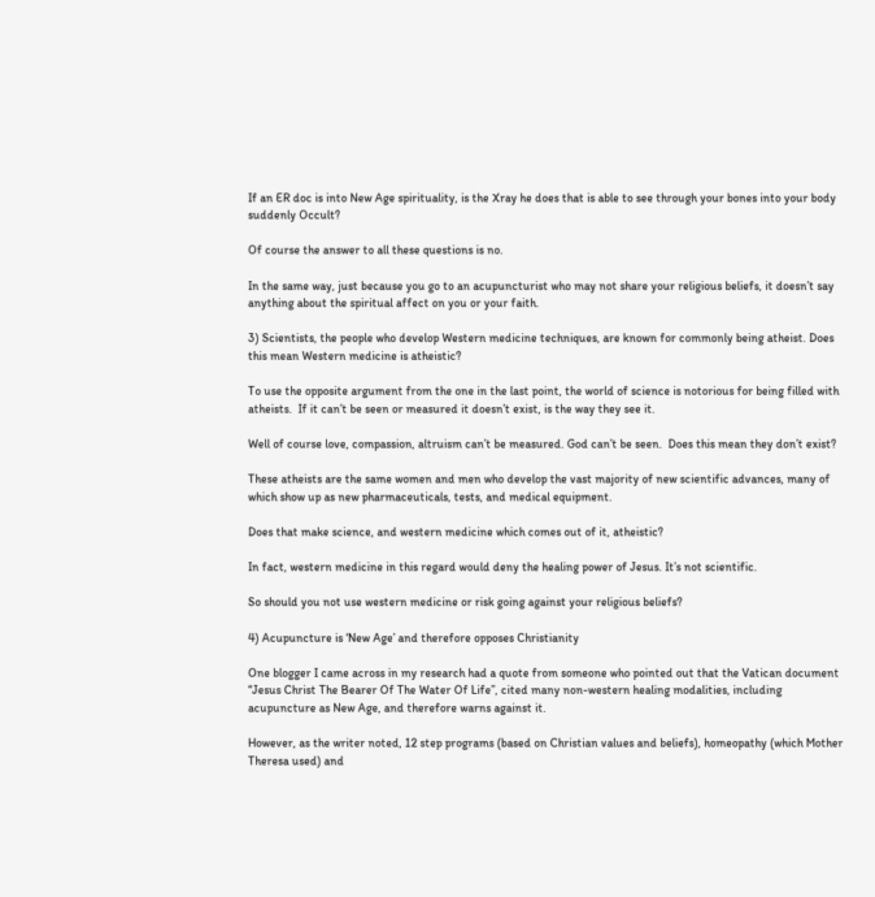If an ER doc is into New Age spirituality, is the Xray he does that is able to see through your bones into your body suddenly Occult?

Of course the answer to all these questions is no.

In the same way, just because you go to an acupuncturist who may not share your religious beliefs, it doesn’t say anything about the spiritual affect on you or your faith.

3) Scientists, the people who develop Western medicine techniques, are known for commonly being atheist. Does this mean Western medicine is atheistic?

To use the opposite argument from the one in the last point, the world of science is notorious for being filled with atheists.  If it can’t be seen or measured it doesn’t exist, is the way they see it.

Well of course love, compassion, altruism can’t be measured. God can’t be seen.  Does this mean they don’t exist?

These atheists are the same women and men who develop the vast majority of new scientific advances, many of which show up as new pharmaceuticals, tests, and medical equipment.

Does that make science, and western medicine which comes out of it, atheistic?

In fact, western medicine in this regard would deny the healing power of Jesus. It’s not scientific.

So should you not use western medicine or risk going against your religious beliefs?

4) Acupuncture is ‘New Age’ and therefore opposes Christianity

One blogger I came across in my research had a quote from someone who pointed out that the Vatican document “Jesus Christ The Bearer Of The Water Of Life”, cited many non-western healing modalities, including acupuncture as New Age, and therefore warns against it.

However, as the writer noted, 12 step programs (based on Christian values and beliefs), homeopathy (which Mother Theresa used) and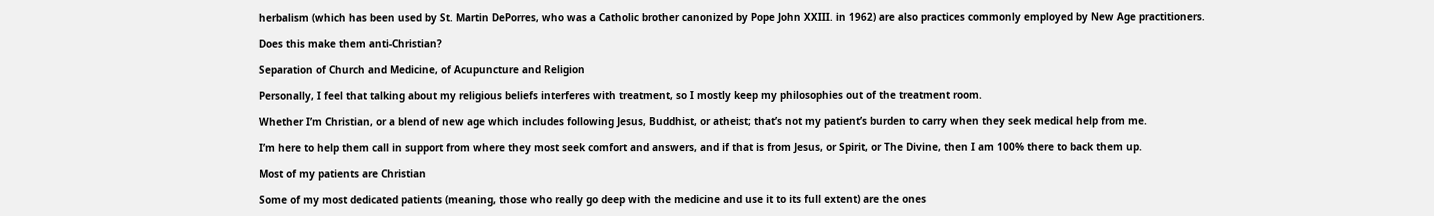herbalism (which has been used by St. Martin DePorres, who was a Catholic brother canonized by Pope John XXIII. in 1962) are also practices commonly employed by New Age practitioners.

Does this make them anti-Christian?

Separation of Church and Medicine, of Acupuncture and Religion

Personally, I feel that talking about my religious beliefs interferes with treatment, so I mostly keep my philosophies out of the treatment room.

Whether I’m Christian, or a blend of new age which includes following Jesus, Buddhist, or atheist; that’s not my patient’s burden to carry when they seek medical help from me.

I’m here to help them call in support from where they most seek comfort and answers, and if that is from Jesus, or Spirit, or The Divine, then I am 100% there to back them up.

Most of my patients are Christian

Some of my most dedicated patients (meaning, those who really go deep with the medicine and use it to its full extent) are the ones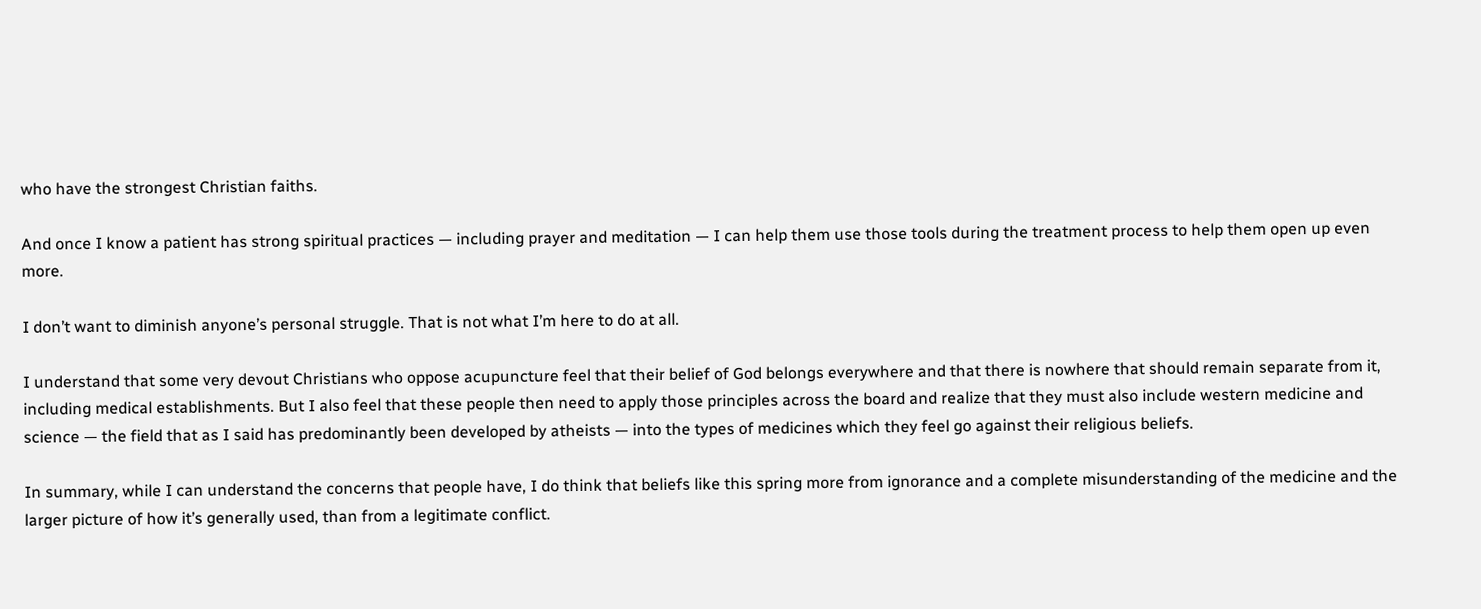who have the strongest Christian faiths.

And once I know a patient has strong spiritual practices — including prayer and meditation — I can help them use those tools during the treatment process to help them open up even more.

I don’t want to diminish anyone’s personal struggle. That is not what I’m here to do at all.

I understand that some very devout Christians who oppose acupuncture feel that their belief of God belongs everywhere and that there is nowhere that should remain separate from it, including medical establishments. But I also feel that these people then need to apply those principles across the board and realize that they must also include western medicine and science — the field that as I said has predominantly been developed by atheists — into the types of medicines which they feel go against their religious beliefs.

In summary, while I can understand the concerns that people have, I do think that beliefs like this spring more from ignorance and a complete misunderstanding of the medicine and the larger picture of how it’s generally used, than from a legitimate conflict.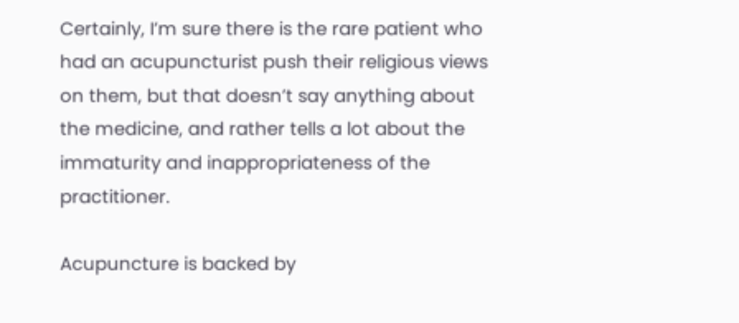Certainly, I’m sure there is the rare patient who had an acupuncturist push their religious views on them, but that doesn’t say anything about the medicine, and rather tells a lot about the immaturity and inappropriateness of the practitioner.

Acupuncture is backed by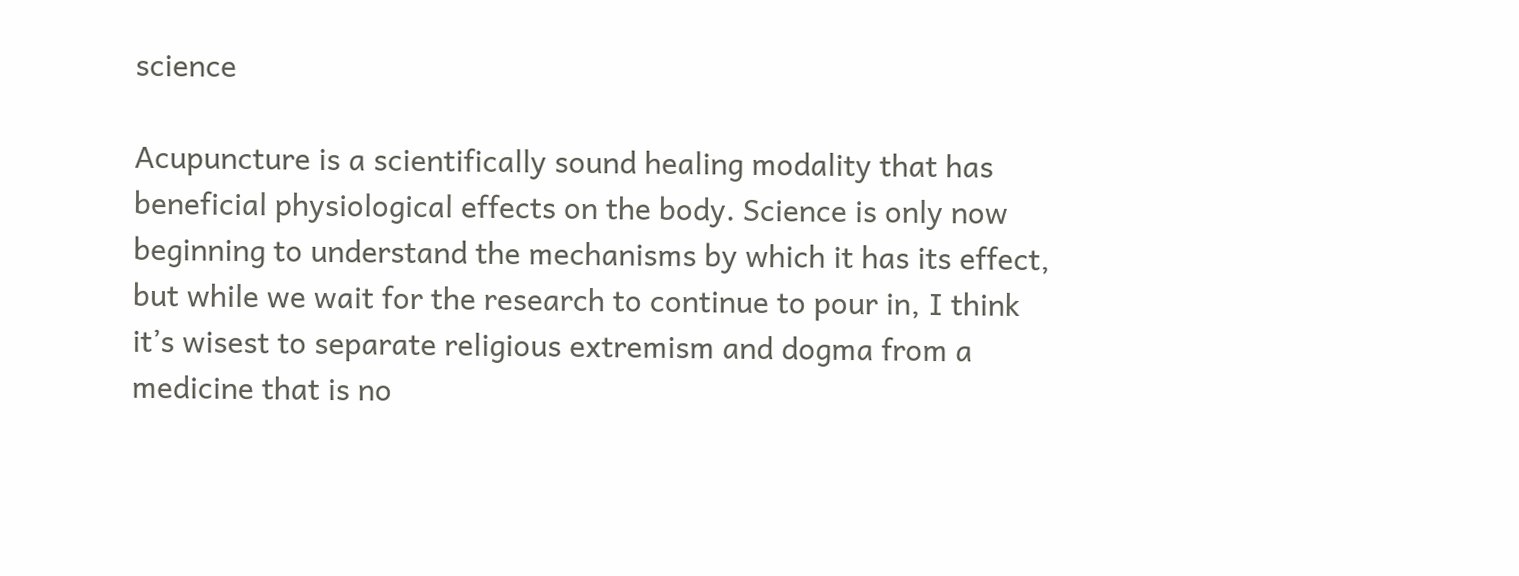science

Acupuncture is a scientifically sound healing modality that has beneficial physiological effects on the body. Science is only now beginning to understand the mechanisms by which it has its effect, but while we wait for the research to continue to pour in, I think it’s wisest to separate religious extremism and dogma from a medicine that is no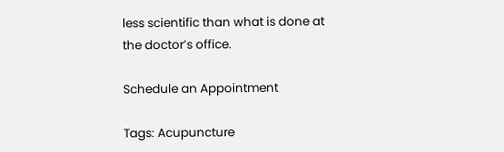less scientific than what is done at the doctor’s office.

Schedule an Appointment

Tags: Acupuncture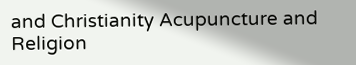and Christianity Acupuncture and Religion